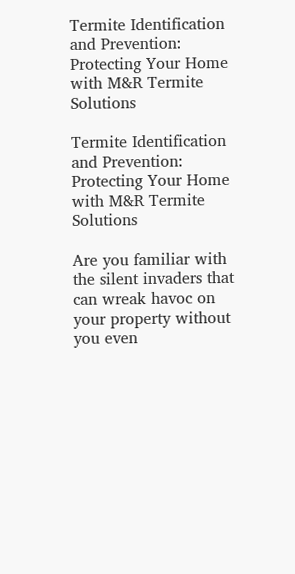Termite Identification and Prevention: Protecting Your Home with M&R Termite Solutions

Termite Identification and Prevention: Protecting Your Home with M&R Termite Solutions

Are you familiar with the silent invaders that can wreak havoc on your property without you even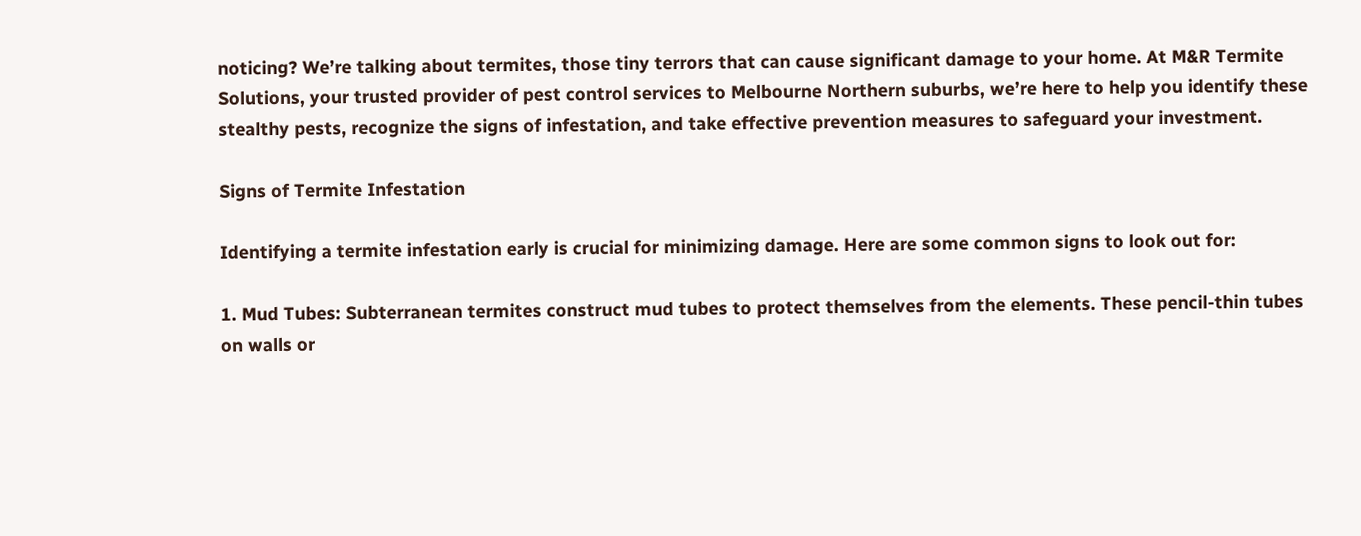noticing? We’re talking about termites, those tiny terrors that can cause significant damage to your home. At M&R Termite Solutions, your trusted provider of pest control services to Melbourne Northern suburbs, we’re here to help you identify these stealthy pests, recognize the signs of infestation, and take effective prevention measures to safeguard your investment.

Signs of Termite Infestation

Identifying a termite infestation early is crucial for minimizing damage. Here are some common signs to look out for:

1. Mud Tubes: Subterranean termites construct mud tubes to protect themselves from the elements. These pencil-thin tubes on walls or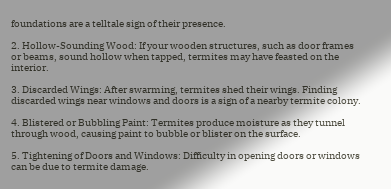foundations are a telltale sign of their presence.

2. Hollow-Sounding Wood: If your wooden structures, such as door frames or beams, sound hollow when tapped, termites may have feasted on the interior.

3. Discarded Wings: After swarming, termites shed their wings. Finding discarded wings near windows and doors is a sign of a nearby termite colony.

4. Blistered or Bubbling Paint: Termites produce moisture as they tunnel through wood, causing paint to bubble or blister on the surface.

5. Tightening of Doors and Windows: Difficulty in opening doors or windows can be due to termite damage.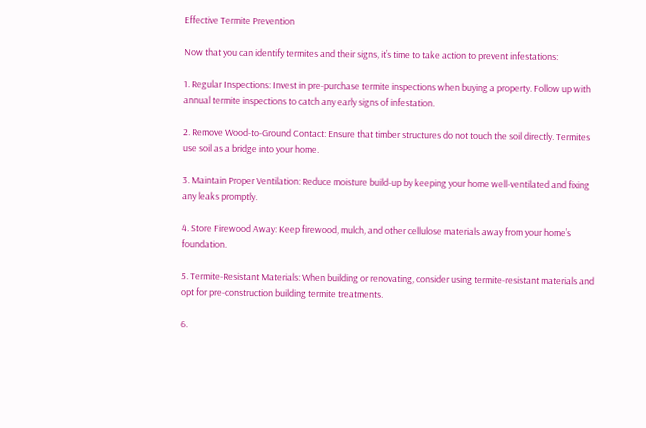Effective Termite Prevention

Now that you can identify termites and their signs, it’s time to take action to prevent infestations:

1. Regular Inspections: Invest in pre-purchase termite inspections when buying a property. Follow up with annual termite inspections to catch any early signs of infestation.

2. Remove Wood-to-Ground Contact: Ensure that timber structures do not touch the soil directly. Termites use soil as a bridge into your home.

3. Maintain Proper Ventilation: Reduce moisture build-up by keeping your home well-ventilated and fixing any leaks promptly.

4. Store Firewood Away: Keep firewood, mulch, and other cellulose materials away from your home’s foundation.

5. Termite-Resistant Materials: When building or renovating, consider using termite-resistant materials and opt for pre-construction building termite treatments.

6.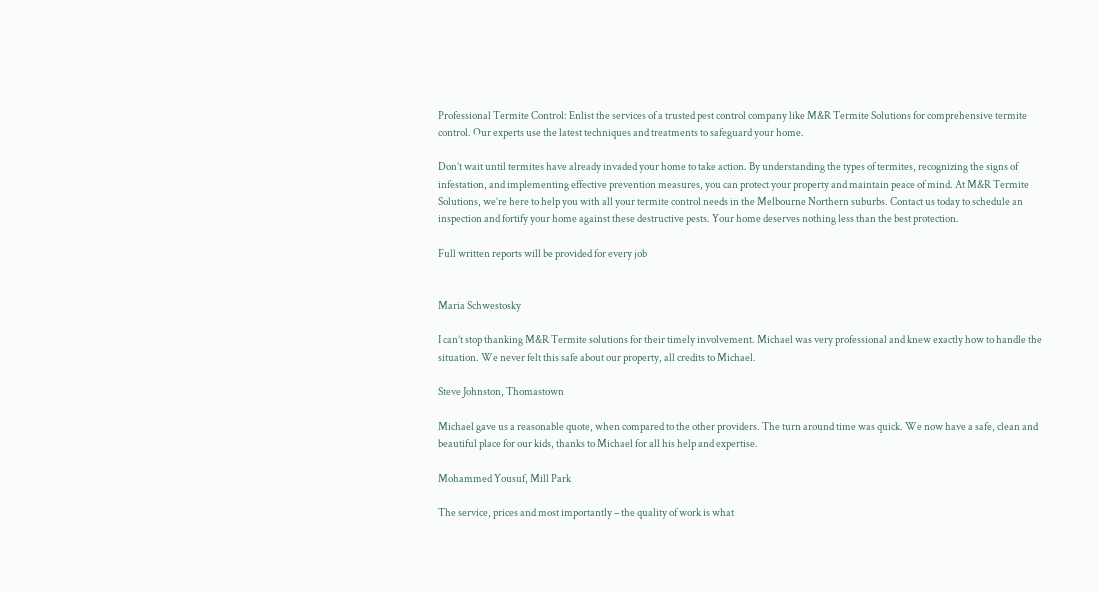Professional Termite Control: Enlist the services of a trusted pest control company like M&R Termite Solutions for comprehensive termite control. Our experts use the latest techniques and treatments to safeguard your home.

Don’t wait until termites have already invaded your home to take action. By understanding the types of termites, recognizing the signs of infestation, and implementing effective prevention measures, you can protect your property and maintain peace of mind. At M&R Termite Solutions, we’re here to help you with all your termite control needs in the Melbourne Northern suburbs. Contact us today to schedule an inspection and fortify your home against these destructive pests. Your home deserves nothing less than the best protection.

Full written reports will be provided for every job


Maria Schwestosky

I can’t stop thanking M&R Termite solutions for their timely involvement. Michael was very professional and knew exactly how to handle the situation. We never felt this safe about our property, all credits to Michael.

Steve Johnston, Thomastown

Michael gave us a reasonable quote, when compared to the other providers. The turn around time was quick. We now have a safe, clean and beautiful place for our kids, thanks to Michael for all his help and expertise.

Mohammed Yousuf, Mill Park

The service, prices and most importantly – the quality of work is what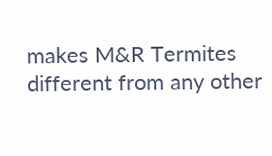makes M&R Termites different from any other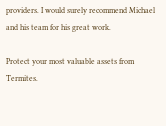providers. I would surely recommend Michael and his team for his great work.

Protect your most valuable assets from Termites.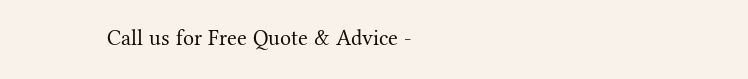Call us for Free Quote & Advice -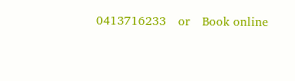0413716233   or   Book online